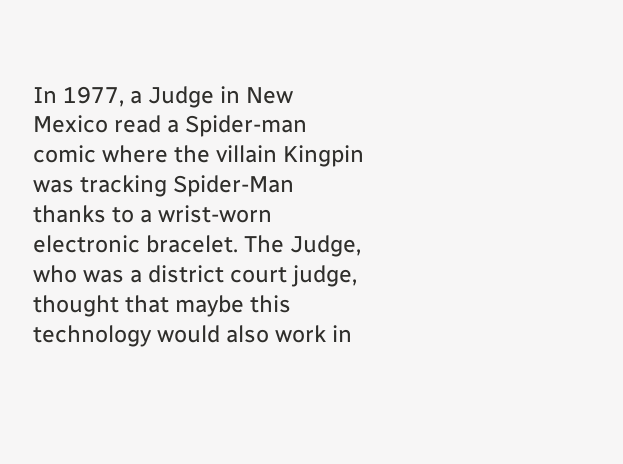In 1977, a Judge in New Mexico read a Spider-man comic where the villain Kingpin was tracking Spider-Man thanks to a wrist-worn electronic bracelet. The Judge, who was a district court judge, thought that maybe this technology would also work in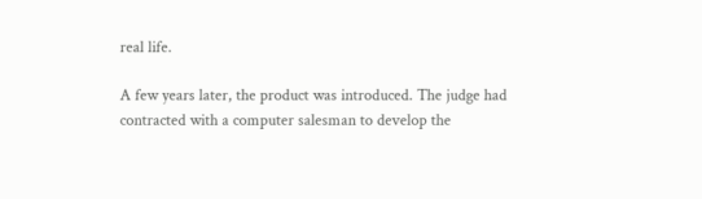real life.

A few years later, the product was introduced. The judge had contracted with a computer salesman to develop the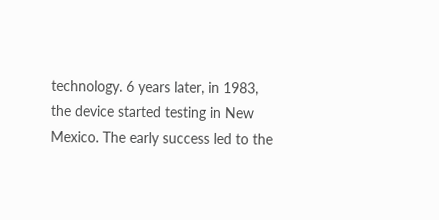technology. 6 years later, in 1983, the device started testing in New Mexico. The early success led to the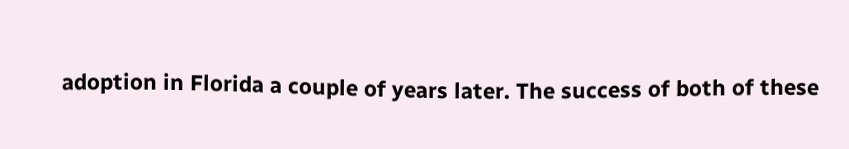adoption in Florida a couple of years later. The success of both of these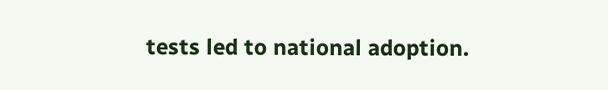tests led to national adoption.